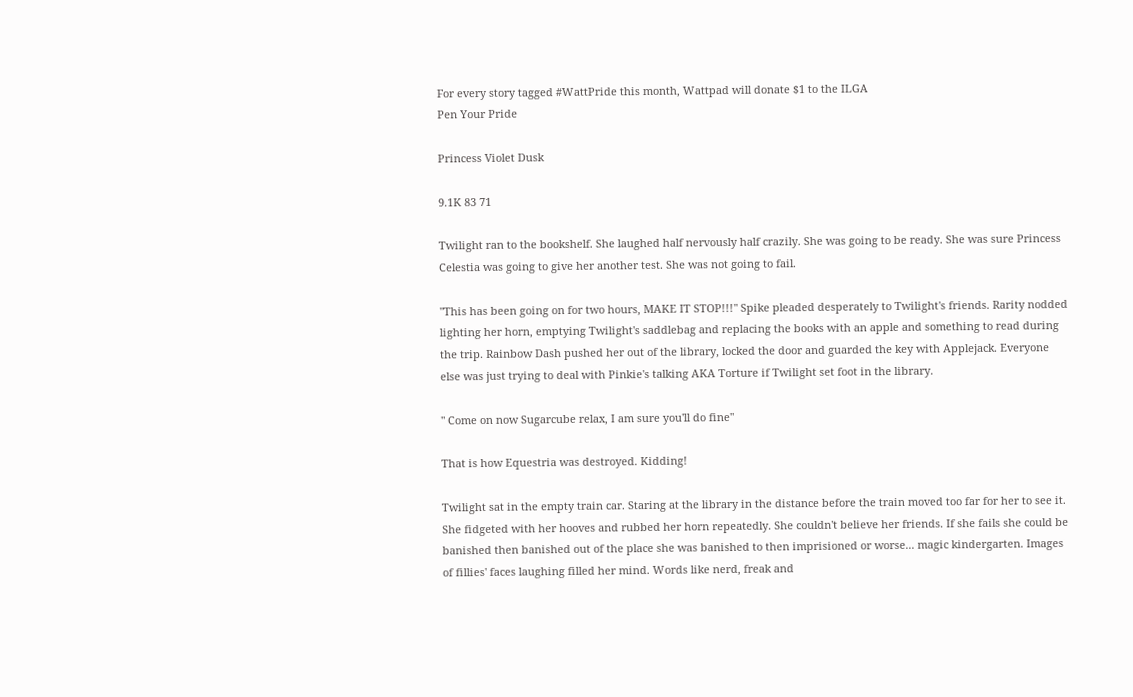For every story tagged #WattPride this month, Wattpad will donate $1 to the ILGA
Pen Your Pride

Princess Violet Dusk

9.1K 83 71

Twilight ran to the bookshelf. She laughed half nervously half crazily. She was going to be ready. She was sure Princess Celestia was going to give her another test. She was not going to fail.

"This has been going on for two hours, MAKE IT STOP!!!" Spike pleaded desperately to Twilight's friends. Rarity nodded lighting her horn, emptying Twilight's saddlebag and replacing the books with an apple and something to read during the trip. Rainbow Dash pushed her out of the library, locked the door and guarded the key with Applejack. Everyone else was just trying to deal with Pinkie's talking AKA Torture if Twilight set foot in the library.

" Come on now Sugarcube relax, I am sure you'll do fine"

That is how Equestria was destroyed. Kidding!

Twilight sat in the empty train car. Staring at the library in the distance before the train moved too far for her to see it. She fidgeted with her hooves and rubbed her horn repeatedly. She couldn't believe her friends. If she fails she could be banished then banished out of the place she was banished to then imprisioned or worse... magic kindergarten. Images of fillies' faces laughing filled her mind. Words like nerd, freak and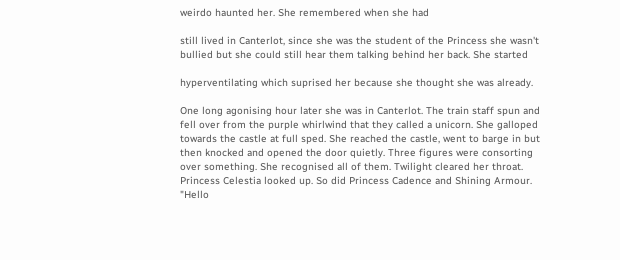weirdo haunted her. She remembered when she had

still lived in Canterlot, since she was the student of the Princess she wasn't bullied but she could still hear them talking behind her back. She started

hyperventilating which suprised her because she thought she was already.

One long agonising hour later she was in Canterlot. The train staff spun and fell over from the purple whirlwind that they called a unicorn. She galloped towards the castle at full sped. She reached the castle, went to barge in but then knocked and opened the door quietly. Three figures were consorting over something. She recognised all of them. Twilight cleared her throat. Princess Celestia looked up. So did Princess Cadence and Shining Armour. "Hello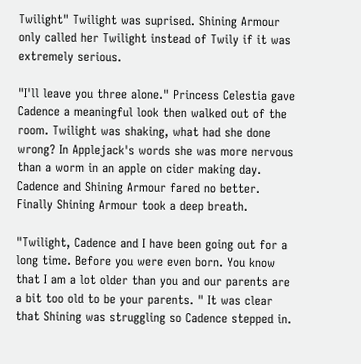Twilight" Twilight was suprised. Shining Armour only called her Twilight instead of Twily if it was extremely serious.

"I'll leave you three alone." Princess Celestia gave Cadence a meaningful look then walked out of the room. Twilight was shaking, what had she done wrong? In Applejack's words she was more nervous than a worm in an apple on cider making day. Cadence and Shining Armour fared no better. Finally Shining Armour took a deep breath.

"Twilight, Cadence and I have been going out for a long time. Before you were even born. You know that I am a lot older than you and our parents are a bit too old to be your parents. " It was clear that Shining was struggling so Cadence stepped in.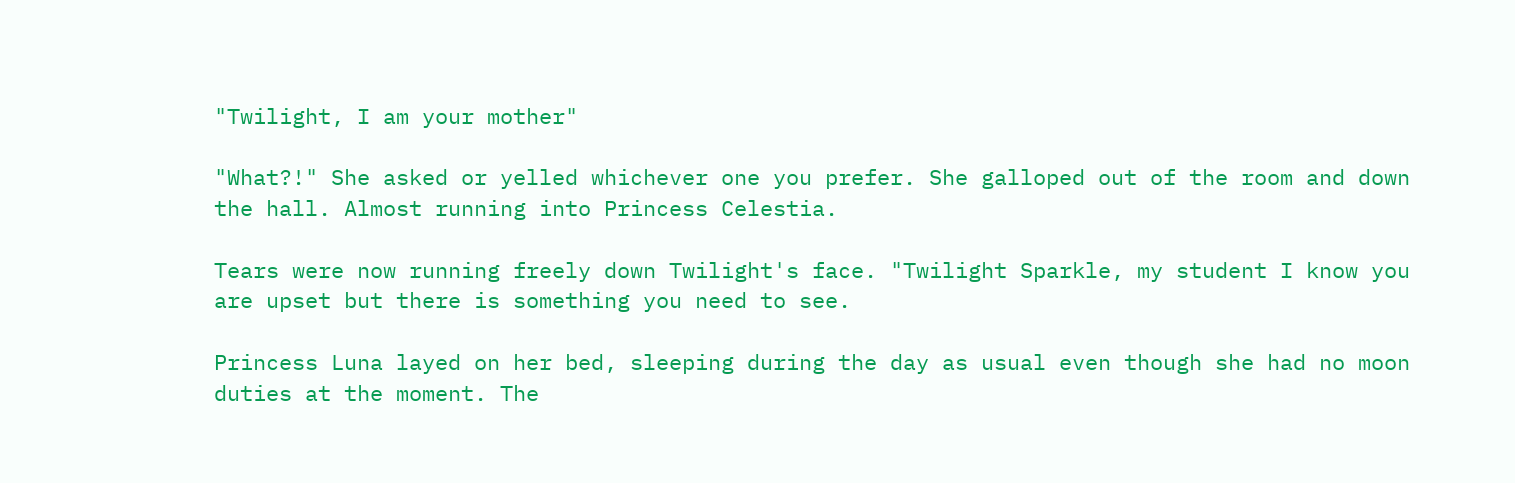"Twilight, I am your mother"

"What?!" She asked or yelled whichever one you prefer. She galloped out of the room and down the hall. Almost running into Princess Celestia.

Tears were now running freely down Twilight's face. "Twilight Sparkle, my student I know you are upset but there is something you need to see.

Princess Luna layed on her bed, sleeping during the day as usual even though she had no moon duties at the moment. The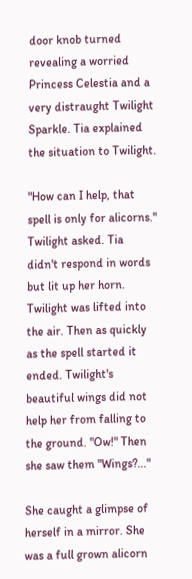door knob turned revealing a worried Princess Celestia and a very distraught Twilight Sparkle. Tia explained the situation to Twilight.

"How can I help, that spell is only for alicorns." Twilight asked. Tia didn't respond in words but lit up her horn. Twilight was lifted into the air. Then as quickly as the spell started it ended. Twilight's beautiful wings did not help her from falling to the ground. "Ow!" Then she saw them "Wings?..."

She caught a glimpse of herself in a mirror. She was a full grown alicorn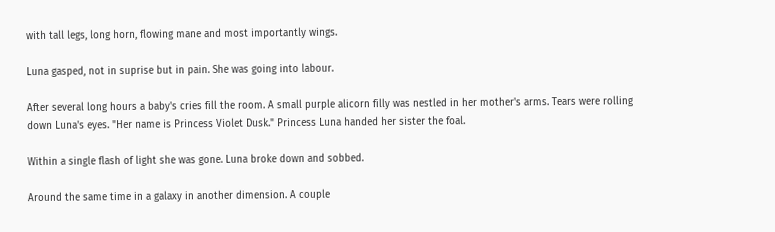with tall legs, long horn, flowing mane and most importantly wings.

Luna gasped, not in suprise but in pain. She was going into labour.

After several long hours a baby's cries fill the room. A small purple alicorn filly was nestled in her mother's arms. Tears were rolling down Luna's eyes. "Her name is Princess Violet Dusk." Princess Luna handed her sister the foal.

Within a single flash of light she was gone. Luna broke down and sobbed.

Around the same time in a galaxy in another dimension. A couple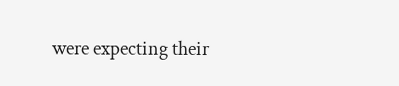were expecting their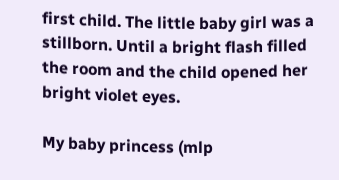first child. The little baby girl was a stillborn. Until a bright flash filled the room and the child opened her bright violet eyes.

My baby princess (mlp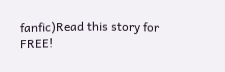fanfic)Read this story for FREE!